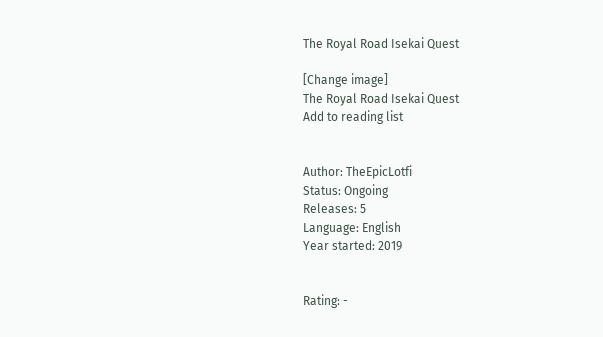The Royal Road Isekai Quest

[Change image]
The Royal Road Isekai Quest
Add to reading list


Author: TheEpicLotfi
Status: Ongoing
Releases: 5
Language: English
Year started: 2019


Rating: -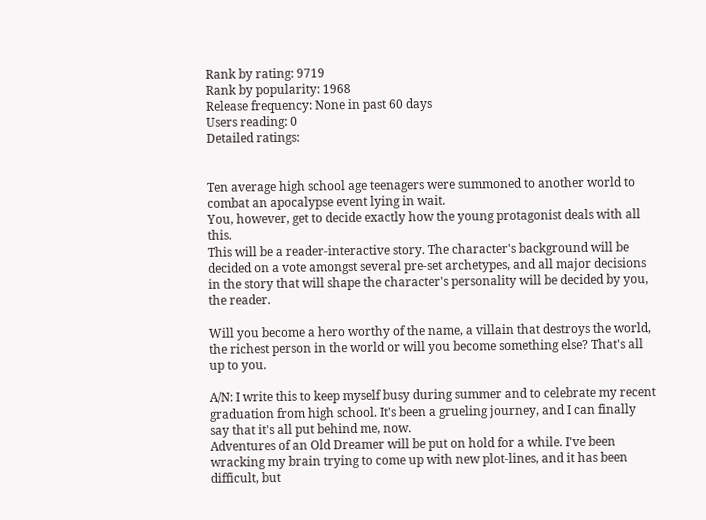Rank by rating: 9719
Rank by popularity: 1968
Release frequency: None in past 60 days
Users reading: 0
Detailed ratings:


Ten average high school age teenagers were summoned to another world to combat an apocalypse event lying in wait.
You, however, get to decide exactly how the young protagonist deals with all this.
This will be a reader-interactive story. The character's background will be decided on a vote amongst several pre-set archetypes, and all major decisions in the story that will shape the character's personality will be decided by you, the reader.

Will you become a hero worthy of the name, a villain that destroys the world, the richest person in the world or will you become something else? That's all up to you.

A/N: I write this to keep myself busy during summer and to celebrate my recent graduation from high school. It's been a grueling journey, and I can finally say that it's all put behind me, now.
Adventures of an Old Dreamer will be put on hold for a while. I've been wracking my brain trying to come up with new plot-lines, and it has been difficult, but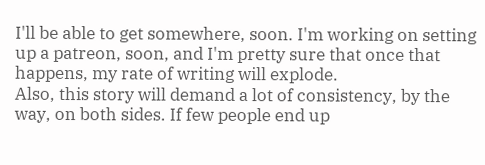I'll be able to get somewhere, soon. I'm working on setting up a patreon, soon, and I'm pretty sure that once that happens, my rate of writing will explode.
Also, this story will demand a lot of consistency, by the way, on both sides. If few people end up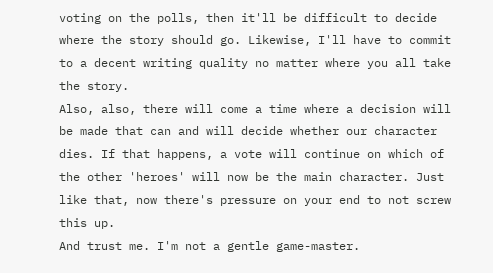voting on the polls, then it'll be difficult to decide where the story should go. Likewise, I'll have to commit to a decent writing quality no matter where you all take the story.
Also, also, there will come a time where a decision will be made that can and will decide whether our character dies. If that happens, a vote will continue on which of the other 'heroes' will now be the main character. Just like that, now there's pressure on your end to not screw this up.
And trust me. I'm not a gentle game-master.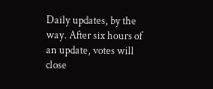Daily updates, by the way. After six hours of an update, votes will close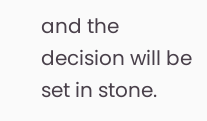and the decision will be set in stone.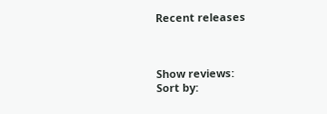Recent releases



Show reviews:
Sort by: